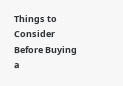Things to Consider Before Buying a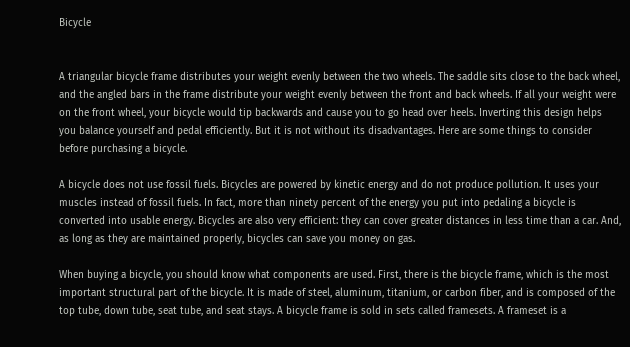Bicycle


A triangular bicycle frame distributes your weight evenly between the two wheels. The saddle sits close to the back wheel, and the angled bars in the frame distribute your weight evenly between the front and back wheels. If all your weight were on the front wheel, your bicycle would tip backwards and cause you to go head over heels. Inverting this design helps you balance yourself and pedal efficiently. But it is not without its disadvantages. Here are some things to consider before purchasing a bicycle.

A bicycle does not use fossil fuels. Bicycles are powered by kinetic energy and do not produce pollution. It uses your muscles instead of fossil fuels. In fact, more than ninety percent of the energy you put into pedaling a bicycle is converted into usable energy. Bicycles are also very efficient: they can cover greater distances in less time than a car. And, as long as they are maintained properly, bicycles can save you money on gas.

When buying a bicycle, you should know what components are used. First, there is the bicycle frame, which is the most important structural part of the bicycle. It is made of steel, aluminum, titanium, or carbon fiber, and is composed of the top tube, down tube, seat tube, and seat stays. A bicycle frame is sold in sets called framesets. A frameset is a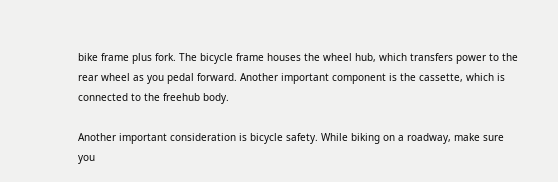bike frame plus fork. The bicycle frame houses the wheel hub, which transfers power to the rear wheel as you pedal forward. Another important component is the cassette, which is connected to the freehub body.

Another important consideration is bicycle safety. While biking on a roadway, make sure you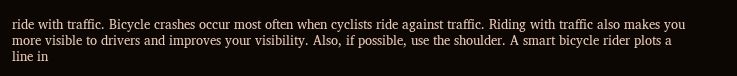ride with traffic. Bicycle crashes occur most often when cyclists ride against traffic. Riding with traffic also makes you more visible to drivers and improves your visibility. Also, if possible, use the shoulder. A smart bicycle rider plots a line in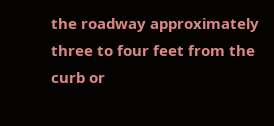the roadway approximately three to four feet from the curb or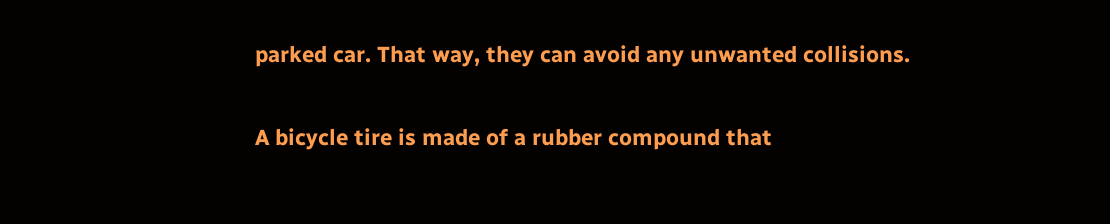parked car. That way, they can avoid any unwanted collisions.

A bicycle tire is made of a rubber compound that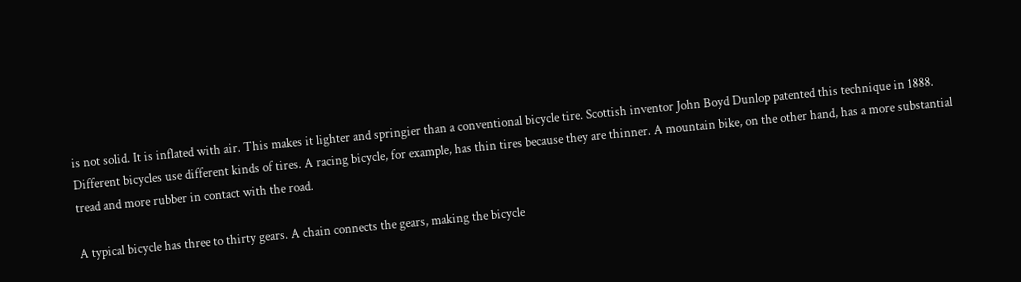is not solid. It is inflated with air. This makes it lighter and springier than a conventional bicycle tire. Scottish inventor John Boyd Dunlop patented this technique in 1888. Different bicycles use different kinds of tires. A racing bicycle, for example, has thin tires because they are thinner. A mountain bike, on the other hand, has a more substantial tread and more rubber in contact with the road.

A typical bicycle has three to thirty gears. A chain connects the gears, making the bicycle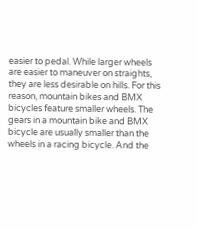easier to pedal. While larger wheels are easier to maneuver on straights, they are less desirable on hills. For this reason, mountain bikes and BMX bicycles feature smaller wheels. The gears in a mountain bike and BMX bicycle are usually smaller than the wheels in a racing bicycle. And the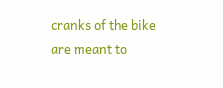cranks of the bike are meant to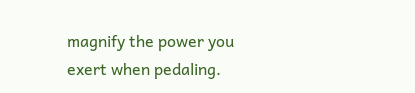magnify the power you exert when pedaling.